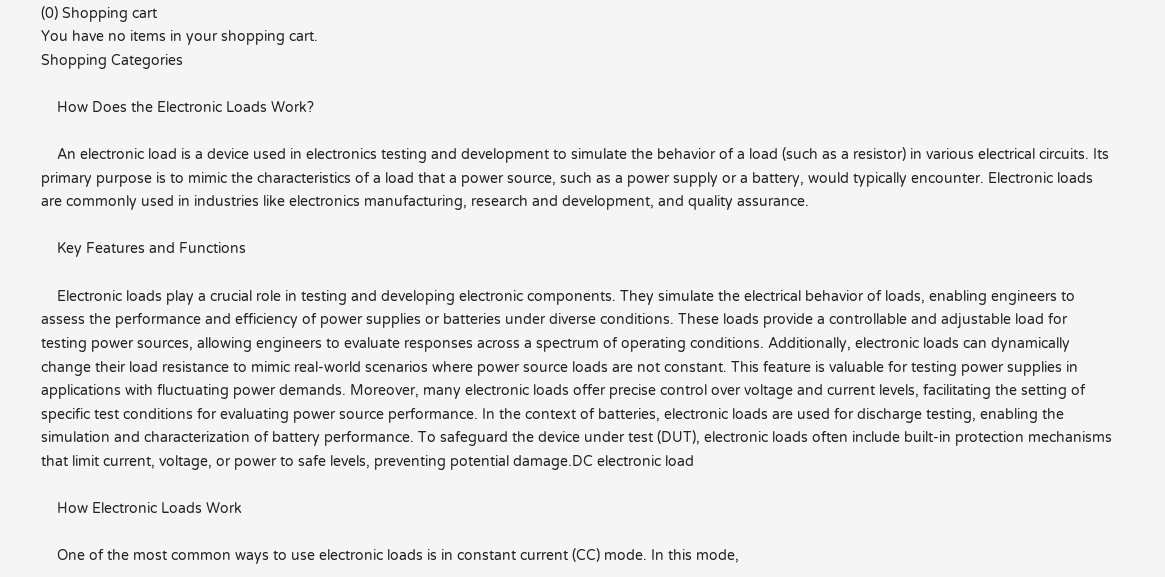(0) Shopping cart
You have no items in your shopping cart.
Shopping Categories

    How Does the Electronic Loads Work?

    An electronic load is a device used in electronics testing and development to simulate the behavior of a load (such as a resistor) in various electrical circuits. Its primary purpose is to mimic the characteristics of a load that a power source, such as a power supply or a battery, would typically encounter. Electronic loads are commonly used in industries like electronics manufacturing, research and development, and quality assurance.

    Key Features and Functions

    Electronic loads play a crucial role in testing and developing electronic components. They simulate the electrical behavior of loads, enabling engineers to assess the performance and efficiency of power supplies or batteries under diverse conditions. These loads provide a controllable and adjustable load for testing power sources, allowing engineers to evaluate responses across a spectrum of operating conditions. Additionally, electronic loads can dynamically change their load resistance to mimic real-world scenarios where power source loads are not constant. This feature is valuable for testing power supplies in applications with fluctuating power demands. Moreover, many electronic loads offer precise control over voltage and current levels, facilitating the setting of specific test conditions for evaluating power source performance. In the context of batteries, electronic loads are used for discharge testing, enabling the simulation and characterization of battery performance. To safeguard the device under test (DUT), electronic loads often include built-in protection mechanisms that limit current, voltage, or power to safe levels, preventing potential damage.DC electronic load

    How Electronic Loads Work

    One of the most common ways to use electronic loads is in constant current (CC) mode. In this mode,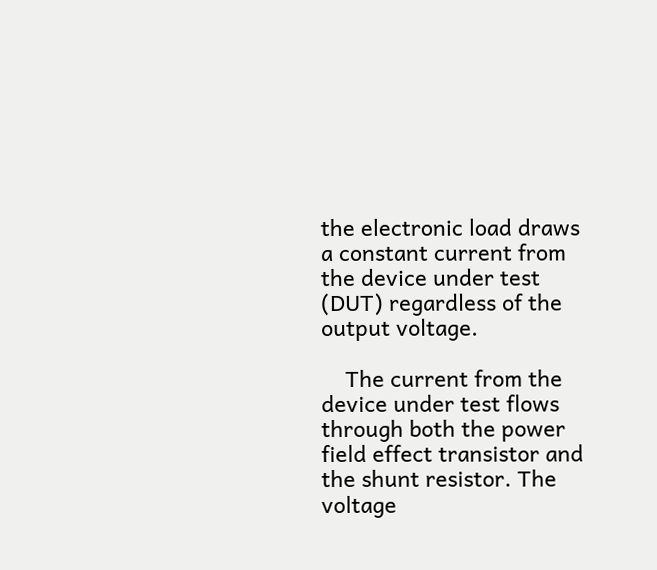the electronic load draws a constant current from the device under test (DUT) regardless of the output voltage.

    The current from the device under test flows through both the power field effect transistor and the shunt resistor. The voltage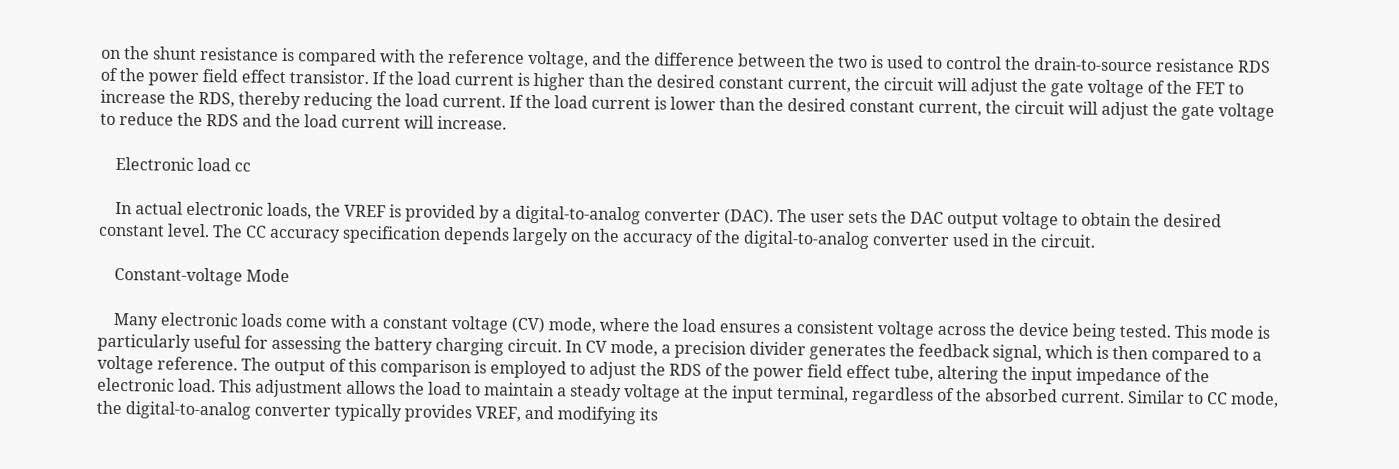on the shunt resistance is compared with the reference voltage, and the difference between the two is used to control the drain-to-source resistance RDS of the power field effect transistor. If the load current is higher than the desired constant current, the circuit will adjust the gate voltage of the FET to increase the RDS, thereby reducing the load current. If the load current is lower than the desired constant current, the circuit will adjust the gate voltage to reduce the RDS and the load current will increase.

    Electronic load cc

    In actual electronic loads, the VREF is provided by a digital-to-analog converter (DAC). The user sets the DAC output voltage to obtain the desired constant level. The CC accuracy specification depends largely on the accuracy of the digital-to-analog converter used in the circuit.

    Constant-voltage Mode

    Many electronic loads come with a constant voltage (CV) mode, where the load ensures a consistent voltage across the device being tested. This mode is particularly useful for assessing the battery charging circuit. In CV mode, a precision divider generates the feedback signal, which is then compared to a voltage reference. The output of this comparison is employed to adjust the RDS of the power field effect tube, altering the input impedance of the electronic load. This adjustment allows the load to maintain a steady voltage at the input terminal, regardless of the absorbed current. Similar to CC mode, the digital-to-analog converter typically provides VREF, and modifying its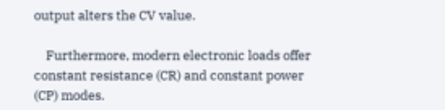output alters the CV value.

    Furthermore, modern electronic loads offer constant resistance (CR) and constant power (CP) modes.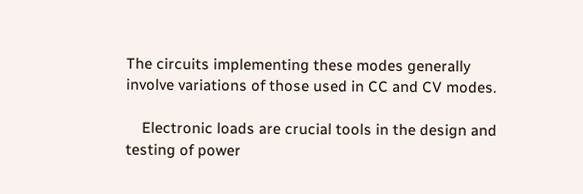The circuits implementing these modes generally involve variations of those used in CC and CV modes.

    Electronic loads are crucial tools in the design and testing of power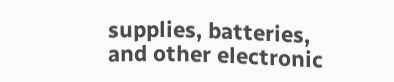supplies, batteries, and other electronic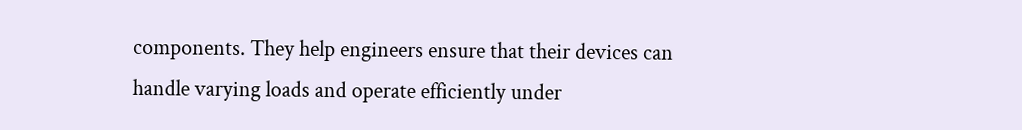components. They help engineers ensure that their devices can handle varying loads and operate efficiently under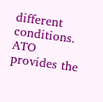different conditions. ATO provides the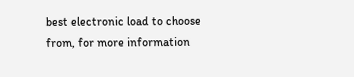best electronic load to choose from, for more information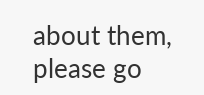about them, please go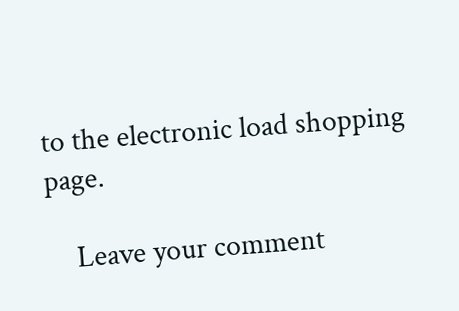to the electronic load shopping page.

    Leave your comment